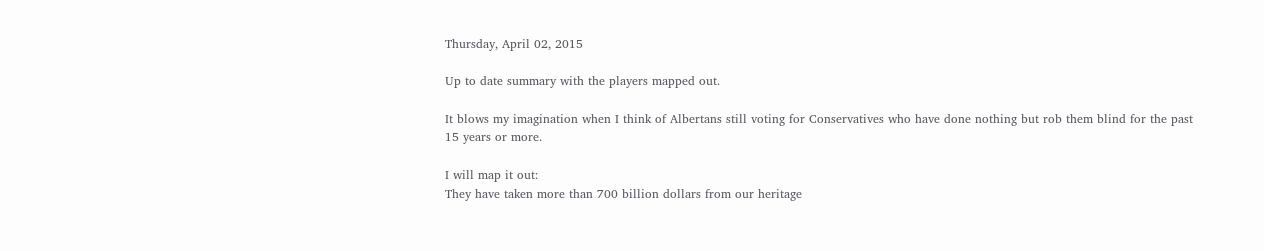Thursday, April 02, 2015

Up to date summary with the players mapped out.

It blows my imagination when I think of Albertans still voting for Conservatives who have done nothing but rob them blind for the past 15 years or more.

I will map it out:
They have taken more than 700 billion dollars from our heritage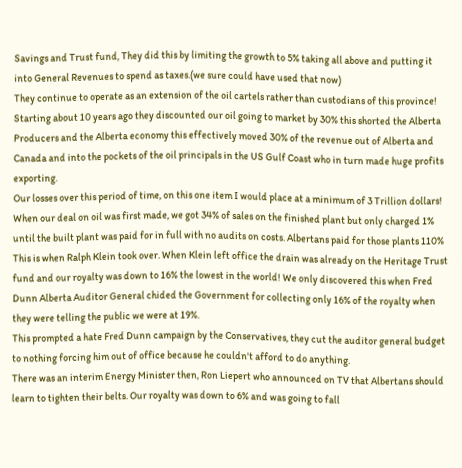Savings and Trust fund, They did this by limiting the growth to 5% taking all above and putting it into General Revenues to spend as taxes.(we sure could have used that now)
They continue to operate as an extension of the oil cartels rather than custodians of this province!
Starting about 10 years ago they discounted our oil going to market by 30% this shorted the Alberta Producers and the Alberta economy this effectively moved 30% of the revenue out of Alberta and Canada and into the pockets of the oil principals in the US Gulf Coast who in turn made huge profits exporting.
Our losses over this period of time, on this one item I would place at a minimum of 3 Trillion dollars!
When our deal on oil was first made, we got 34% of sales on the finished plant but only charged 1% until the built plant was paid for in full with no audits on costs. Albertans paid for those plants 110% This is when Ralph Klein took over. When Klein left office the drain was already on the Heritage Trust fund and our royalty was down to 16% the lowest in the world! We only discovered this when Fred Dunn Alberta Auditor General chided the Government for collecting only 16% of the royalty when they were telling the public we were at 19%.
This prompted a hate Fred Dunn campaign by the Conservatives, they cut the auditor general budget to nothing forcing him out of office because he couldn't afford to do anything.
There was an interim Energy Minister then, Ron Liepert who announced on TV that Albertans should learn to tighten their belts. Our royalty was down to 6% and was going to fall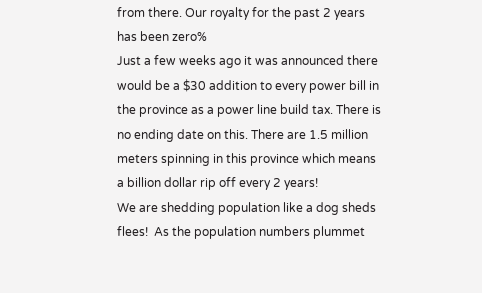from there. Our royalty for the past 2 years has been zero%
Just a few weeks ago it was announced there would be a $30 addition to every power bill in the province as a power line build tax. There is no ending date on this. There are 1.5 million meters spinning in this province which means a billion dollar rip off every 2 years!
We are shedding population like a dog sheds flees!  As the population numbers plummet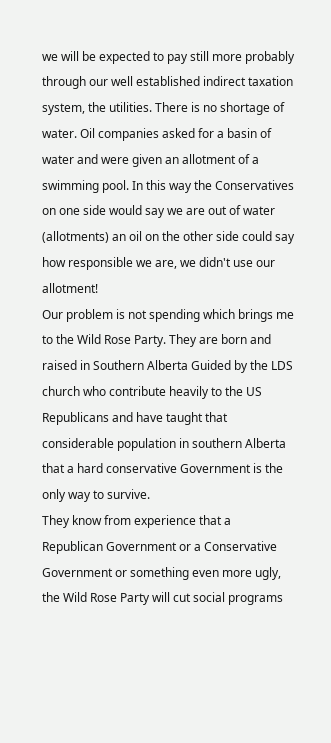we will be expected to pay still more probably through our well established indirect taxation system, the utilities. There is no shortage of water. Oil companies asked for a basin of water and were given an allotment of a swimming pool. In this way the Conservatives on one side would say we are out of water (allotments) an oil on the other side could say how responsible we are, we didn't use our allotment!
Our problem is not spending which brings me to the Wild Rose Party. They are born and raised in Southern Alberta Guided by the LDS church who contribute heavily to the US Republicans and have taught that considerable population in southern Alberta that a hard conservative Government is the only way to survive.
They know from experience that a Republican Government or a Conservative Government or something even more ugly, the Wild Rose Party will cut social programs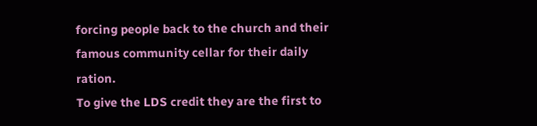forcing people back to the church and their famous community cellar for their daily ration.
To give the LDS credit they are the first to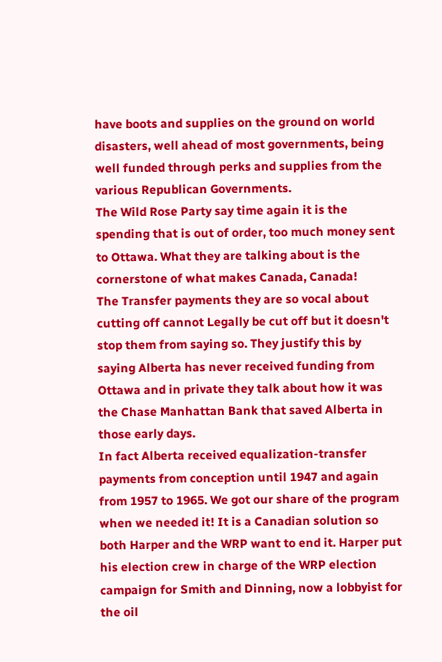have boots and supplies on the ground on world disasters, well ahead of most governments, being well funded through perks and supplies from the various Republican Governments.
The Wild Rose Party say time again it is the spending that is out of order, too much money sent to Ottawa. What they are talking about is the cornerstone of what makes Canada, Canada!
The Transfer payments they are so vocal about cutting off cannot Legally be cut off but it doesn't stop them from saying so. They justify this by saying Alberta has never received funding from Ottawa and in private they talk about how it was the Chase Manhattan Bank that saved Alberta in those early days.
In fact Alberta received equalization-transfer payments from conception until 1947 and again from 1957 to 1965. We got our share of the program when we needed it! It is a Canadian solution so both Harper and the WRP want to end it. Harper put his election crew in charge of the WRP election campaign for Smith and Dinning, now a lobbyist for the oil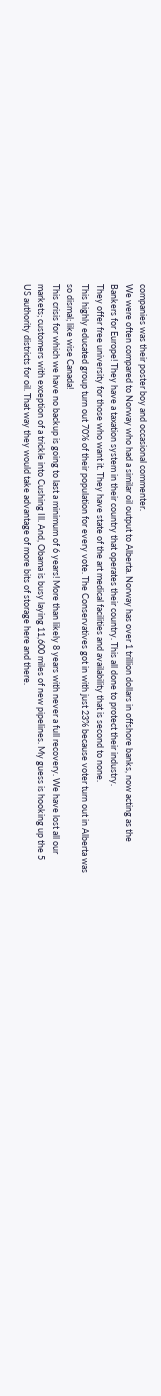companies was their poster boy and occasional commenter.
We were often compared to Norway who had a similar oil output to Alberta. Norway has over 1 trillion dollars in offshore banks, now acting as the Bankers for Europe! They have a taxation system in their country that operates their country. This all done to protect their industry.
They offer free university for those who want it. They have state of the art medical facilities and availability that is second to none.
This highly educated group turn out 70% of their population for every vote. The Conservatives got in with just 23% because voter turn out in Alberta was so dismal; like wise Canada!
This crisis for which we have no backup is going to last a minimum of 6 years! More than likely 8 years with never a full recovery. We have lost all our markets; customers with exception of a trickle into Cushing Ill. And, Obama is busy laying 11,600 miles of new pipelines. My guess is hooking up the 5 US authority districts for oil. That way they would take advantage of more bits of storage here and there.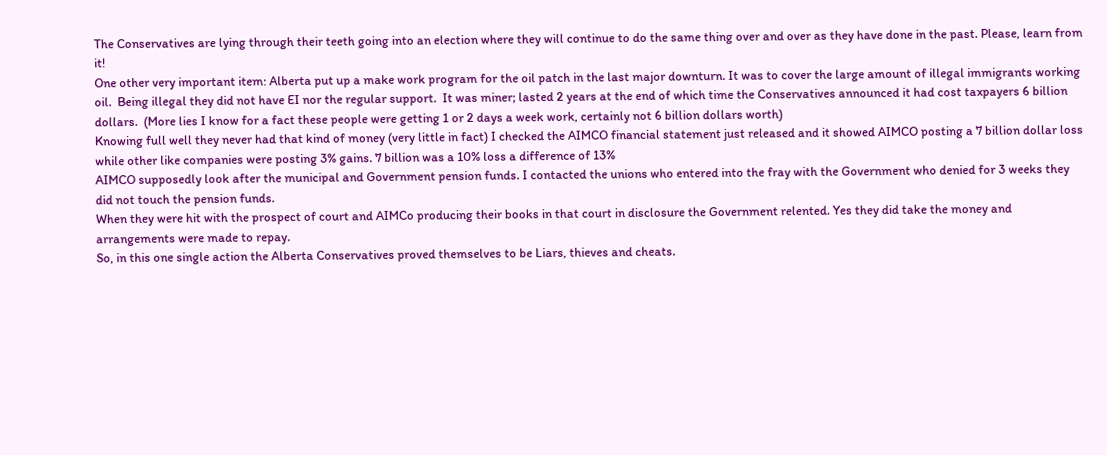The Conservatives are lying through their teeth going into an election where they will continue to do the same thing over and over as they have done in the past. Please, learn from it!
One other very important item: Alberta put up a make work program for the oil patch in the last major downturn. It was to cover the large amount of illegal immigrants working oil.  Being illegal they did not have EI nor the regular support.  It was miner; lasted 2 years at the end of which time the Conservatives announced it had cost taxpayers 6 billion dollars.  (More lies I know for a fact these people were getting 1 or 2 days a week work, certainly not 6 billion dollars worth)
Knowing full well they never had that kind of money (very little in fact) I checked the AIMCO financial statement just released and it showed AIMCO posting a 7 billion dollar loss while other like companies were posting 3% gains. 7 billion was a 10% loss a difference of 13%
AIMCO supposedly look after the municipal and Government pension funds. I contacted the unions who entered into the fray with the Government who denied for 3 weeks they did not touch the pension funds.
When they were hit with the prospect of court and AIMCo producing their books in that court in disclosure the Government relented. Yes they did take the money and arrangements were made to repay.
So, in this one single action the Alberta Conservatives proved themselves to be Liars, thieves and cheats.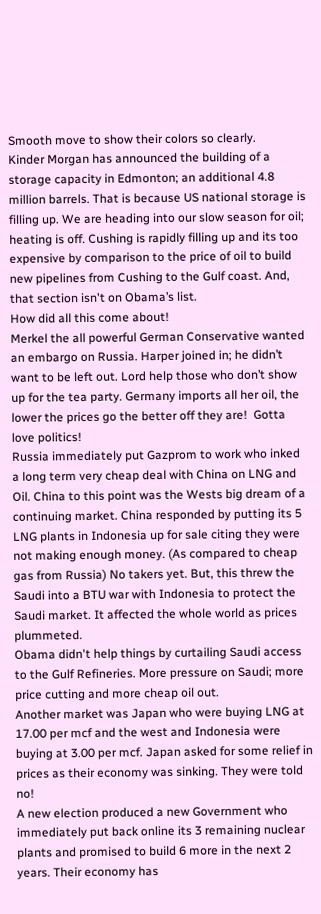Smooth move to show their colors so clearly.
Kinder Morgan has announced the building of a storage capacity in Edmonton; an additional 4.8 million barrels. That is because US national storage is filling up. We are heading into our slow season for oil; heating is off. Cushing is rapidly filling up and its too expensive by comparison to the price of oil to build new pipelines from Cushing to the Gulf coast. And, that section isn't on Obama’s list.
How did all this come about!
Merkel the all powerful German Conservative wanted an embargo on Russia. Harper joined in; he didn’t want to be left out. Lord help those who don’t show up for the tea party. Germany imports all her oil, the lower the prices go the better off they are!  Gotta love politics!
Russia immediately put Gazprom to work who inked a long term very cheap deal with China on LNG and Oil. China to this point was the Wests big dream of a continuing market. China responded by putting its 5 LNG plants in Indonesia up for sale citing they were not making enough money. (As compared to cheap gas from Russia) No takers yet. But, this threw the Saudi into a BTU war with Indonesia to protect the Saudi market. It affected the whole world as prices plummeted.
Obama didn't help things by curtailing Saudi access to the Gulf Refineries. More pressure on Saudi; more price cutting and more cheap oil out.
Another market was Japan who were buying LNG at 17.00 per mcf and the west and Indonesia were buying at 3.00 per mcf. Japan asked for some relief in prices as their economy was sinking. They were told no!
A new election produced a new Government who immediately put back online its 3 remaining nuclear plants and promised to build 6 more in the next 2 years. Their economy has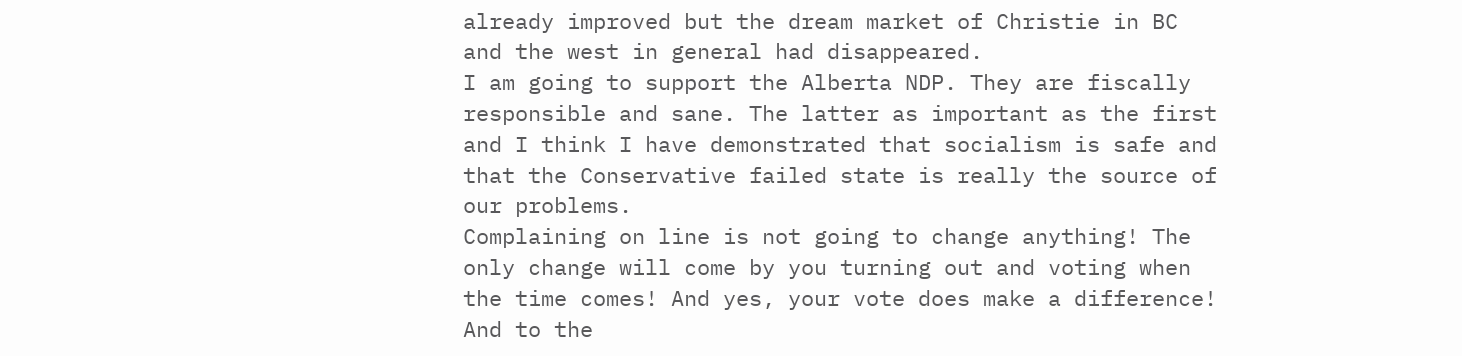already improved but the dream market of Christie in BC and the west in general had disappeared.
I am going to support the Alberta NDP. They are fiscally responsible and sane. The latter as important as the first and I think I have demonstrated that socialism is safe and that the Conservative failed state is really the source of our problems.
Complaining on line is not going to change anything! The only change will come by you turning out and voting when the time comes! And yes, your vote does make a difference!
And to the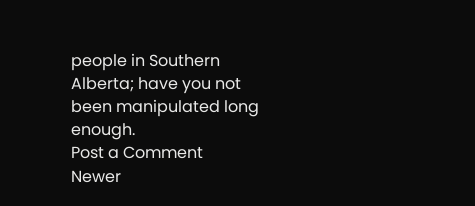people in Southern Alberta; have you not been manipulated long enough.
Post a Comment
Newer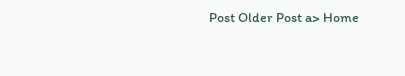Post Older Post a> Home